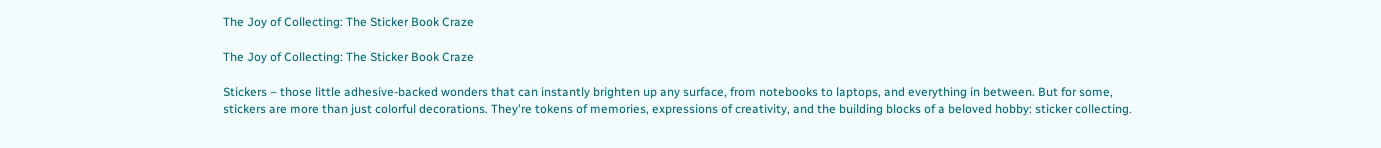The Joy of Collecting: The Sticker Book Craze

The Joy of Collecting: The Sticker Book Craze

Stickers – those little adhesive-backed wonders that can instantly brighten up any surface, from notebooks to laptops, and everything in between. But for some, stickers are more than just colorful decorations. They're tokens of memories, expressions of creativity, and the building blocks of a beloved hobby: sticker collecting.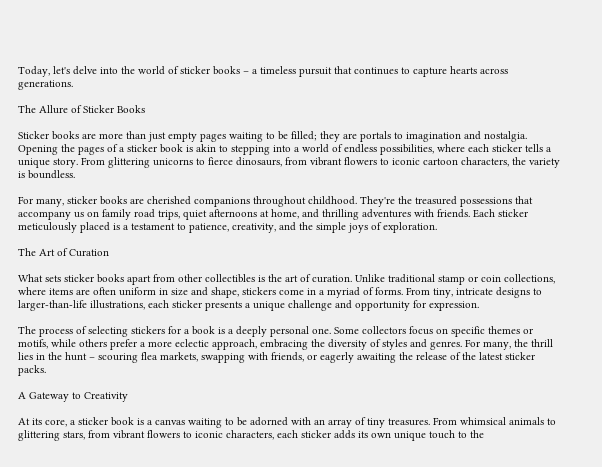Today, let's delve into the world of sticker books – a timeless pursuit that continues to capture hearts across generations.

The Allure of Sticker Books

Sticker books are more than just empty pages waiting to be filled; they are portals to imagination and nostalgia. Opening the pages of a sticker book is akin to stepping into a world of endless possibilities, where each sticker tells a unique story. From glittering unicorns to fierce dinosaurs, from vibrant flowers to iconic cartoon characters, the variety is boundless.

For many, sticker books are cherished companions throughout childhood. They're the treasured possessions that accompany us on family road trips, quiet afternoons at home, and thrilling adventures with friends. Each sticker meticulously placed is a testament to patience, creativity, and the simple joys of exploration.

The Art of Curation

What sets sticker books apart from other collectibles is the art of curation. Unlike traditional stamp or coin collections, where items are often uniform in size and shape, stickers come in a myriad of forms. From tiny, intricate designs to larger-than-life illustrations, each sticker presents a unique challenge and opportunity for expression.

The process of selecting stickers for a book is a deeply personal one. Some collectors focus on specific themes or motifs, while others prefer a more eclectic approach, embracing the diversity of styles and genres. For many, the thrill lies in the hunt – scouring flea markets, swapping with friends, or eagerly awaiting the release of the latest sticker packs.

A Gateway to Creativity

At its core, a sticker book is a canvas waiting to be adorned with an array of tiny treasures. From whimsical animals to glittering stars, from vibrant flowers to iconic characters, each sticker adds its own unique touch to the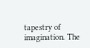tapestry of imagination. The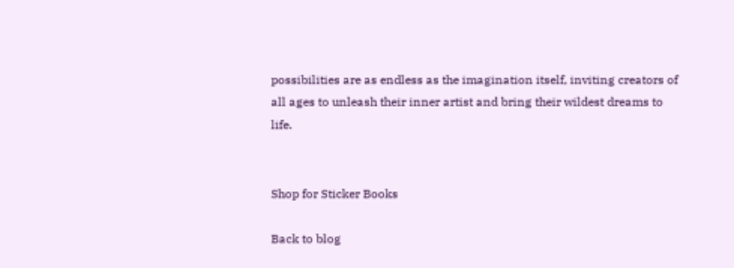possibilities are as endless as the imagination itself, inviting creators of all ages to unleash their inner artist and bring their wildest dreams to life.


Shop for Sticker Books

Back to blog